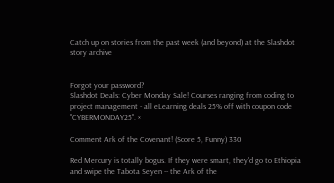Catch up on stories from the past week (and beyond) at the Slashdot story archive


Forgot your password?
Slashdot Deals: Cyber Monday Sale! Courses ranging from coding to project management - all eLearning deals 25% off with coupon code "CYBERMONDAY25". ×

Comment Ark of the Covenant! (Score 5, Funny) 330

Red Mercury is totally bogus. If they were smart, they'd go to Ethiopia and swipe the Tabota Seyen -- the Ark of the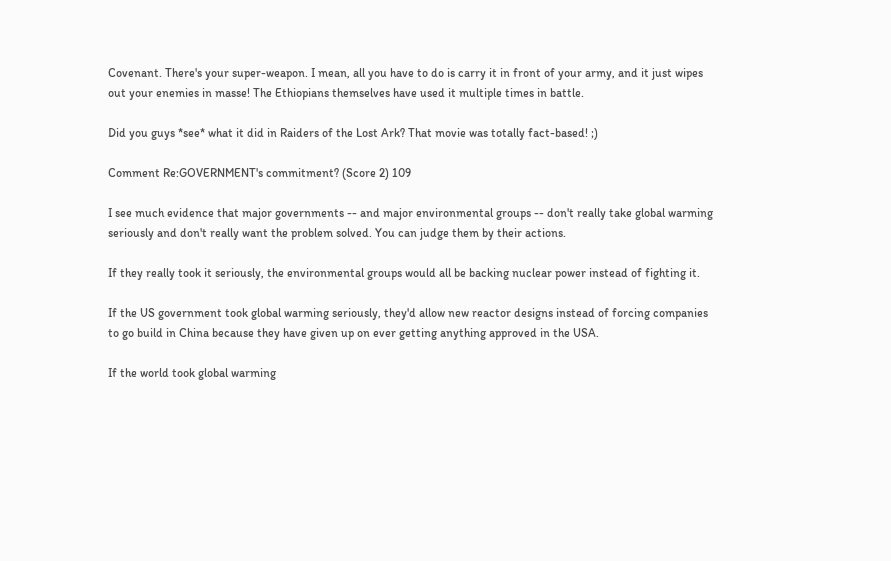Covenant. There's your super-weapon. I mean, all you have to do is carry it in front of your army, and it just wipes out your enemies in masse! The Ethiopians themselves have used it multiple times in battle.

Did you guys *see* what it did in Raiders of the Lost Ark? That movie was totally fact-based! ;)

Comment Re:GOVERNMENT's commitment? (Score 2) 109

I see much evidence that major governments -- and major environmental groups -- don't really take global warming seriously and don't really want the problem solved. You can judge them by their actions.

If they really took it seriously, the environmental groups would all be backing nuclear power instead of fighting it.

If the US government took global warming seriously, they'd allow new reactor designs instead of forcing companies to go build in China because they have given up on ever getting anything approved in the USA.

If the world took global warming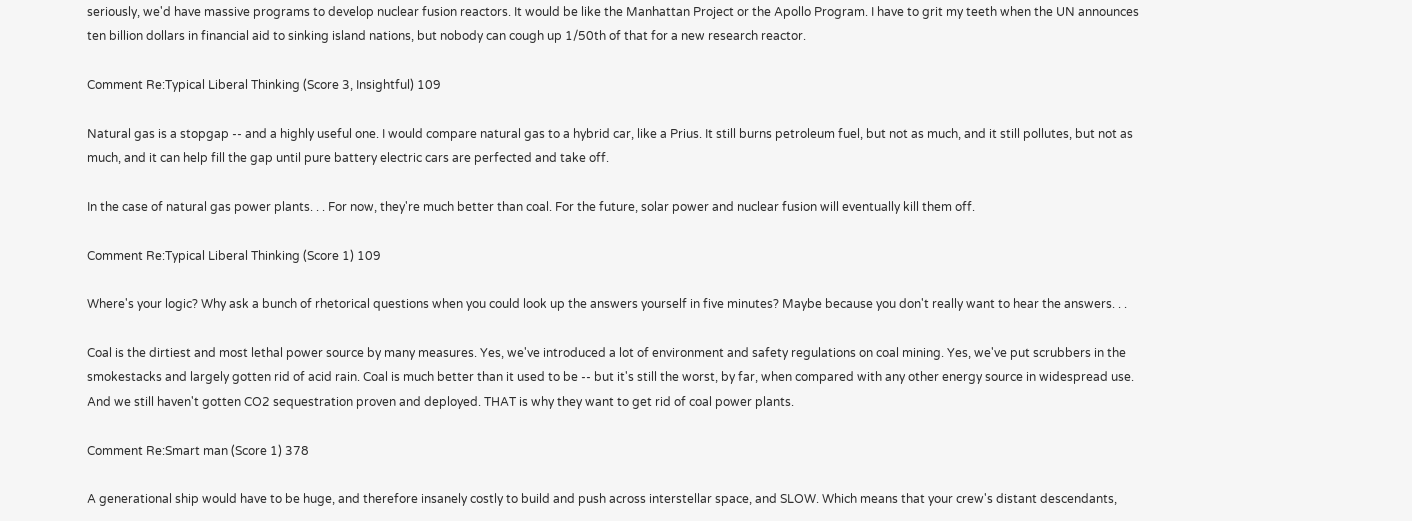seriously, we'd have massive programs to develop nuclear fusion reactors. It would be like the Manhattan Project or the Apollo Program. I have to grit my teeth when the UN announces ten billion dollars in financial aid to sinking island nations, but nobody can cough up 1/50th of that for a new research reactor.

Comment Re:Typical Liberal Thinking (Score 3, Insightful) 109

Natural gas is a stopgap -- and a highly useful one. I would compare natural gas to a hybrid car, like a Prius. It still burns petroleum fuel, but not as much, and it still pollutes, but not as much, and it can help fill the gap until pure battery electric cars are perfected and take off.

In the case of natural gas power plants. . . For now, they're much better than coal. For the future, solar power and nuclear fusion will eventually kill them off.

Comment Re:Typical Liberal Thinking (Score 1) 109

Where's your logic? Why ask a bunch of rhetorical questions when you could look up the answers yourself in five minutes? Maybe because you don't really want to hear the answers. . .

Coal is the dirtiest and most lethal power source by many measures. Yes, we've introduced a lot of environment and safety regulations on coal mining. Yes, we've put scrubbers in the smokestacks and largely gotten rid of acid rain. Coal is much better than it used to be -- but it's still the worst, by far, when compared with any other energy source in widespread use. And we still haven't gotten CO2 sequestration proven and deployed. THAT is why they want to get rid of coal power plants.

Comment Re:Smart man (Score 1) 378

A generational ship would have to be huge, and therefore insanely costly to build and push across interstellar space, and SLOW. Which means that your crew's distant descendants,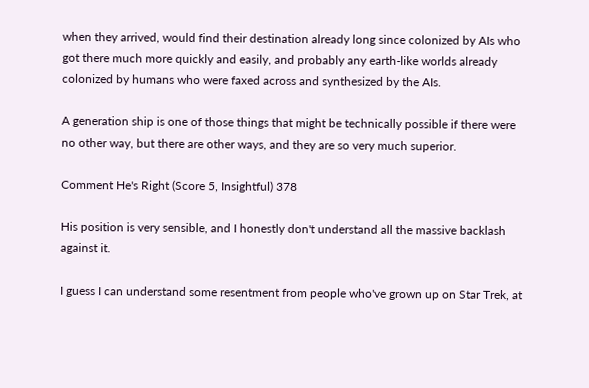when they arrived, would find their destination already long since colonized by AIs who got there much more quickly and easily, and probably any earth-like worlds already colonized by humans who were faxed across and synthesized by the AIs.

A generation ship is one of those things that might be technically possible if there were no other way, but there are other ways, and they are so very much superior.

Comment He's Right (Score 5, Insightful) 378

His position is very sensible, and I honestly don't understand all the massive backlash against it.

I guess I can understand some resentment from people who've grown up on Star Trek, at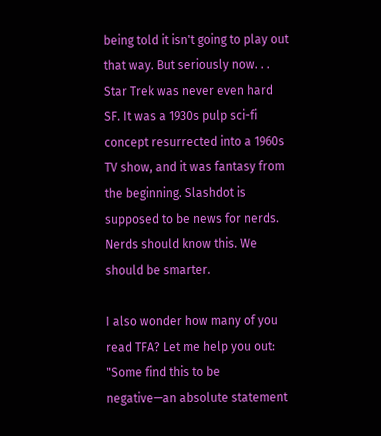being told it isn't going to play out that way. But seriously now. . . Star Trek was never even hard SF. It was a 1930s pulp sci-fi concept resurrected into a 1960s TV show, and it was fantasy from the beginning. Slashdot is supposed to be news for nerds. Nerds should know this. We should be smarter.

I also wonder how many of you read TFA? Let me help you out: "Some find this to be negative—an absolute statement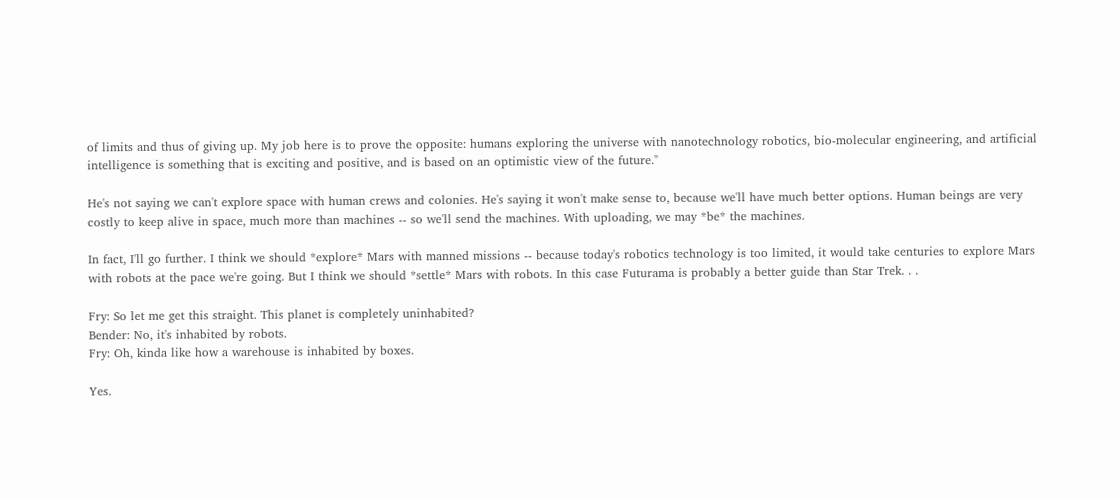of limits and thus of giving up. My job here is to prove the opposite: humans exploring the universe with nanotechnology robotics, bio-molecular engineering, and artificial intelligence is something that is exciting and positive, and is based on an optimistic view of the future."

He's not saying we can't explore space with human crews and colonies. He's saying it won't make sense to, because we'll have much better options. Human beings are very costly to keep alive in space, much more than machines -- so we'll send the machines. With uploading, we may *be* the machines.

In fact, I'll go further. I think we should *explore* Mars with manned missions -- because today's robotics technology is too limited, it would take centuries to explore Mars with robots at the pace we're going. But I think we should *settle* Mars with robots. In this case Futurama is probably a better guide than Star Trek. . .

Fry: So let me get this straight. This planet is completely uninhabited?
Bender: No, it's inhabited by robots.
Fry: Oh, kinda like how a warehouse is inhabited by boxes.

Yes.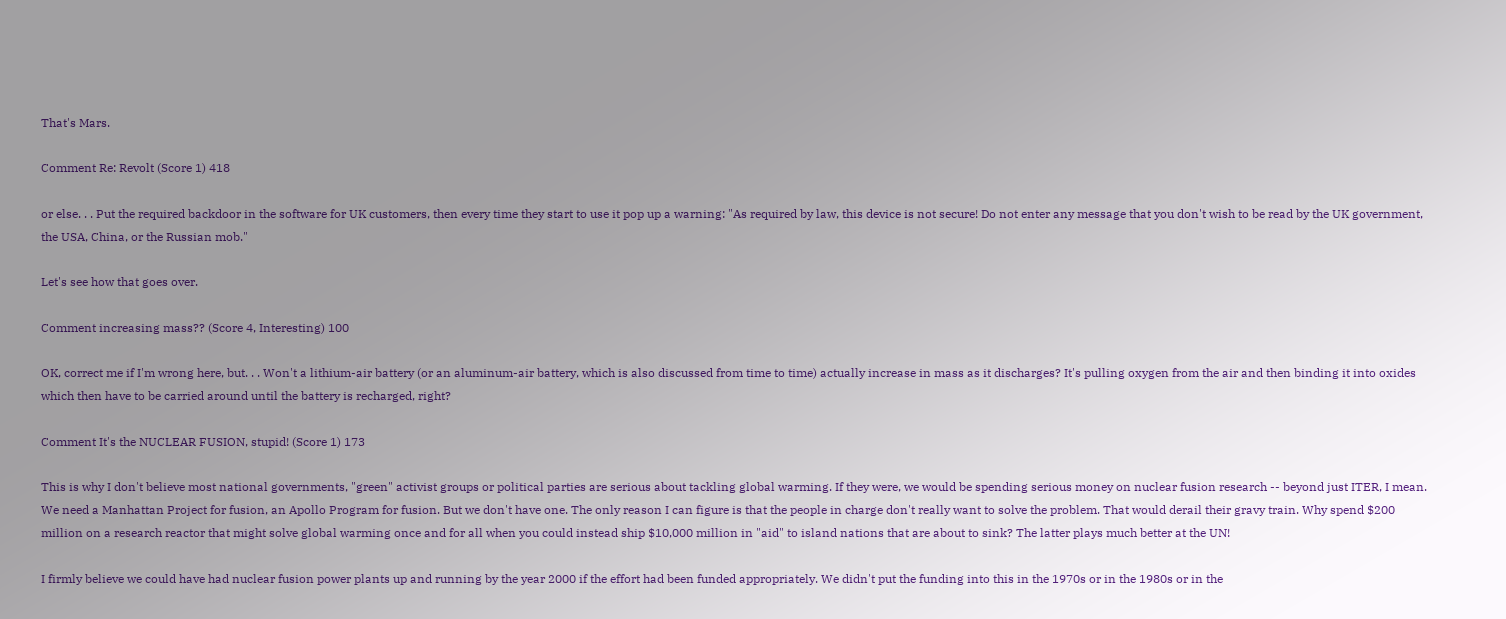That's Mars.

Comment Re: Revolt (Score 1) 418

or else. . . Put the required backdoor in the software for UK customers, then every time they start to use it pop up a warning: "As required by law, this device is not secure! Do not enter any message that you don't wish to be read by the UK government, the USA, China, or the Russian mob."

Let's see how that goes over.

Comment increasing mass?? (Score 4, Interesting) 100

OK, correct me if I'm wrong here, but. . . Won't a lithium-air battery (or an aluminum-air battery, which is also discussed from time to time) actually increase in mass as it discharges? It's pulling oxygen from the air and then binding it into oxides which then have to be carried around until the battery is recharged, right?

Comment It's the NUCLEAR FUSION, stupid! (Score 1) 173

This is why I don't believe most national governments, "green" activist groups or political parties are serious about tackling global warming. If they were, we would be spending serious money on nuclear fusion research -- beyond just ITER, I mean. We need a Manhattan Project for fusion, an Apollo Program for fusion. But we don't have one. The only reason I can figure is that the people in charge don't really want to solve the problem. That would derail their gravy train. Why spend $200 million on a research reactor that might solve global warming once and for all when you could instead ship $10,000 million in "aid" to island nations that are about to sink? The latter plays much better at the UN!

I firmly believe we could have had nuclear fusion power plants up and running by the year 2000 if the effort had been funded appropriately. We didn't put the funding into this in the 1970s or in the 1980s or in the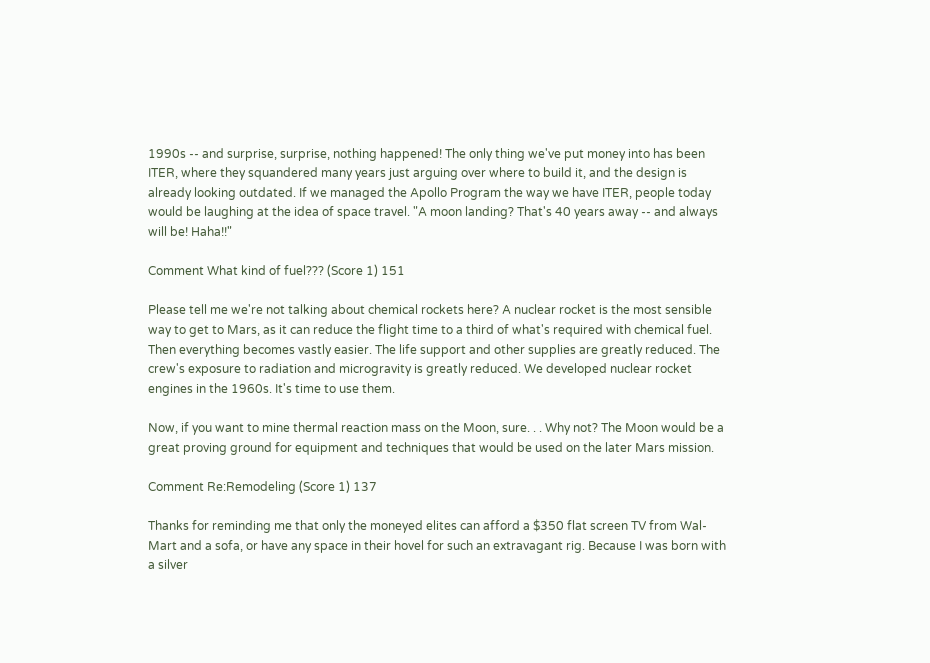1990s -- and surprise, surprise, nothing happened! The only thing we've put money into has been ITER, where they squandered many years just arguing over where to build it, and the design is already looking outdated. If we managed the Apollo Program the way we have ITER, people today would be laughing at the idea of space travel. "A moon landing? That's 40 years away -- and always will be! Haha!!"

Comment What kind of fuel??? (Score 1) 151

Please tell me we're not talking about chemical rockets here? A nuclear rocket is the most sensible way to get to Mars, as it can reduce the flight time to a third of what's required with chemical fuel. Then everything becomes vastly easier. The life support and other supplies are greatly reduced. The crew's exposure to radiation and microgravity is greatly reduced. We developed nuclear rocket engines in the 1960s. It's time to use them.

Now, if you want to mine thermal reaction mass on the Moon, sure. . . Why not? The Moon would be a great proving ground for equipment and techniques that would be used on the later Mars mission.

Comment Re:Remodeling (Score 1) 137

Thanks for reminding me that only the moneyed elites can afford a $350 flat screen TV from Wal-Mart and a sofa, or have any space in their hovel for such an extravagant rig. Because I was born with a silver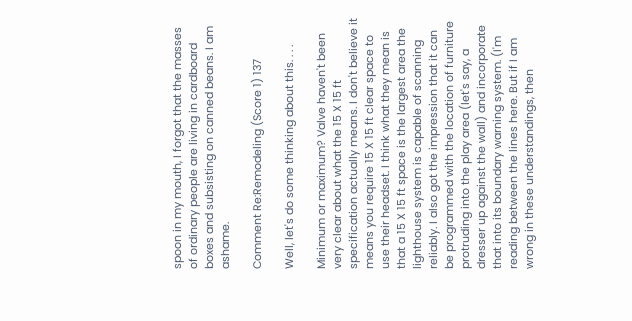spoon in my mouth, I forgot that the masses of ordinary people are living in cardboard boxes and subsisting on canned beans. I am ashame.

Comment Re:Remodeling (Score 1) 137

Well, let's do some thinking about this. . . .

Minimum or maximum? Valve haven't been very clear about what the 15 X 15 ft specification actually means. I don't believe it means you require 15 X 15 ft clear space to use their headset. I think what they mean is that a 15 X 15 ft space is the largest area the lighthouse system is capable of scanning reliably. I also got the impression that it can be programmed with the location of furniture protruding into the play area (let's say, a dresser up against the wall) and incorporate that into its boundary warning system. (I'm reading between the lines here. But if I am wrong in these understandings, then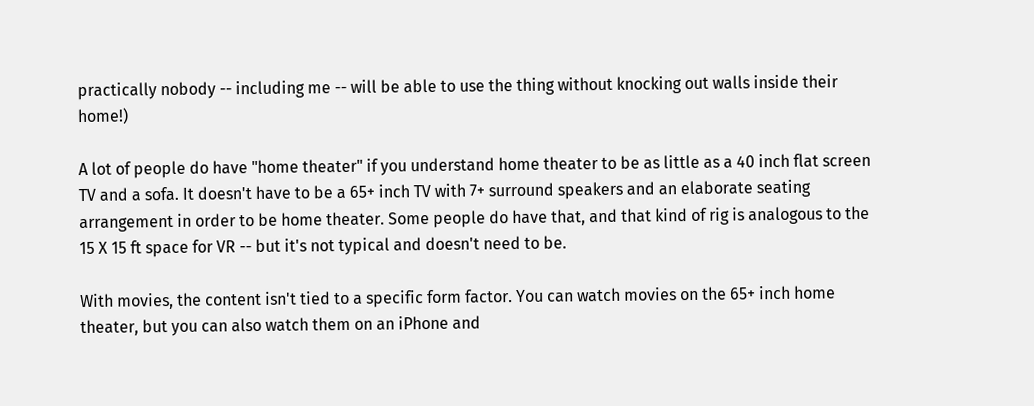practically nobody -- including me -- will be able to use the thing without knocking out walls inside their home!)

A lot of people do have "home theater" if you understand home theater to be as little as a 40 inch flat screen TV and a sofa. It doesn't have to be a 65+ inch TV with 7+ surround speakers and an elaborate seating arrangement in order to be home theater. Some people do have that, and that kind of rig is analogous to the 15 X 15 ft space for VR -- but it's not typical and doesn't need to be.

With movies, the content isn't tied to a specific form factor. You can watch movies on the 65+ inch home theater, but you can also watch them on an iPhone and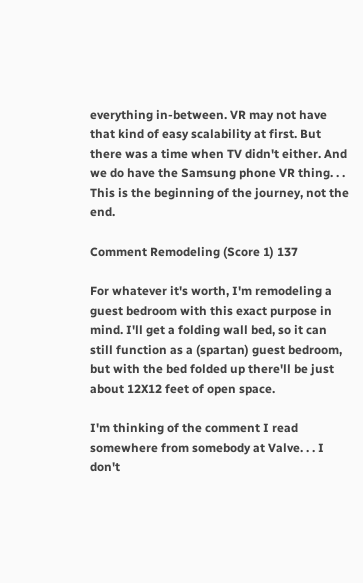everything in-between. VR may not have that kind of easy scalability at first. But there was a time when TV didn't either. And we do have the Samsung phone VR thing. . . This is the beginning of the journey, not the end.

Comment Remodeling (Score 1) 137

For whatever it's worth, I'm remodeling a guest bedroom with this exact purpose in mind. I'll get a folding wall bed, so it can still function as a (spartan) guest bedroom, but with the bed folded up there'll be just about 12X12 feet of open space.

I'm thinking of the comment I read somewhere from somebody at Valve. . . I don't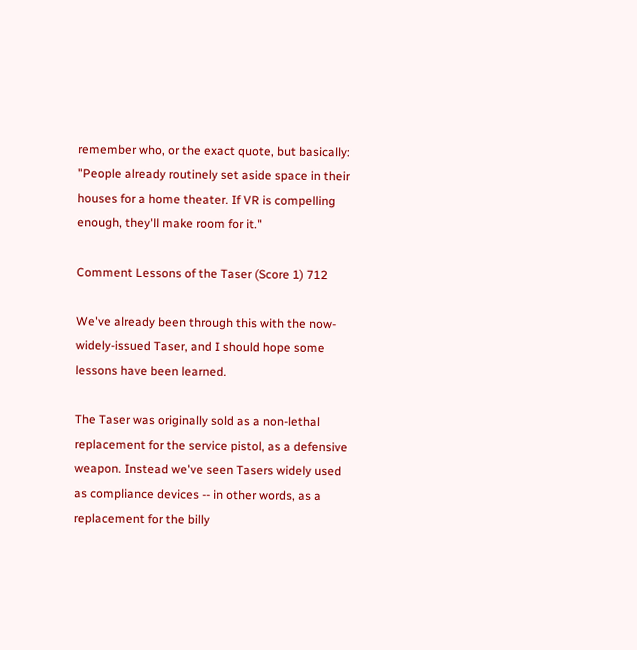remember who, or the exact quote, but basically: "People already routinely set aside space in their houses for a home theater. If VR is compelling enough, they'll make room for it."

Comment Lessons of the Taser (Score 1) 712

We've already been through this with the now-widely-issued Taser, and I should hope some lessons have been learned.

The Taser was originally sold as a non-lethal replacement for the service pistol, as a defensive weapon. Instead we've seen Tasers widely used as compliance devices -- in other words, as a replacement for the billy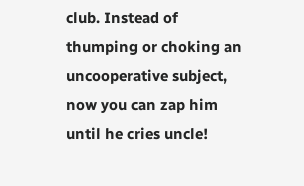club. Instead of thumping or choking an uncooperative subject, now you can zap him until he cries uncle!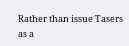Rather than issue Tasers as a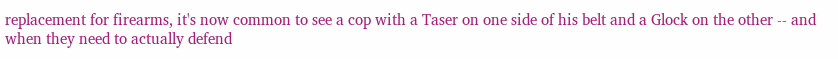replacement for firearms, it's now common to see a cop with a Taser on one side of his belt and a Glock on the other -- and when they need to actually defend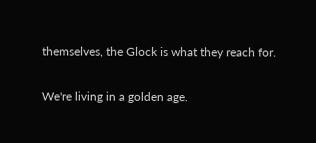themselves, the Glock is what they reach for.

We're living in a golden age.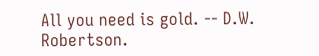All you need is gold. -- D.W. Robertson.